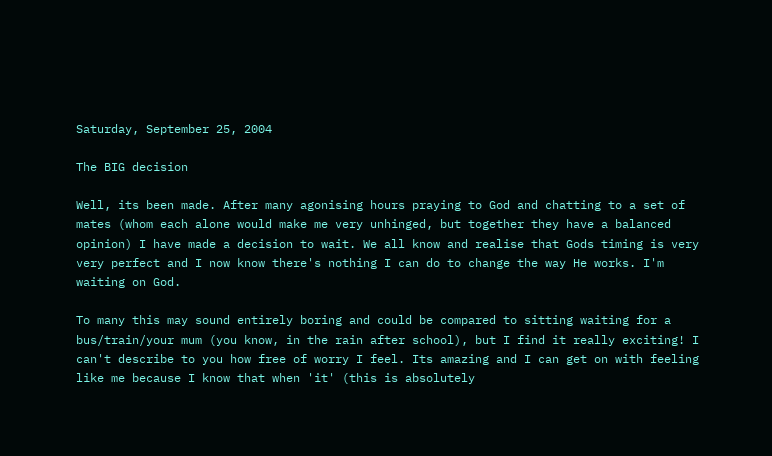Saturday, September 25, 2004

The BIG decision

Well, its been made. After many agonising hours praying to God and chatting to a set of mates (whom each alone would make me very unhinged, but together they have a balanced opinion) I have made a decision to wait. We all know and realise that Gods timing is very very perfect and I now know there's nothing I can do to change the way He works. I'm waiting on God.

To many this may sound entirely boring and could be compared to sitting waiting for a bus/train/your mum (you know, in the rain after school), but I find it really exciting! I can't describe to you how free of worry I feel. Its amazing and I can get on with feeling like me because I know that when 'it' (this is absolutely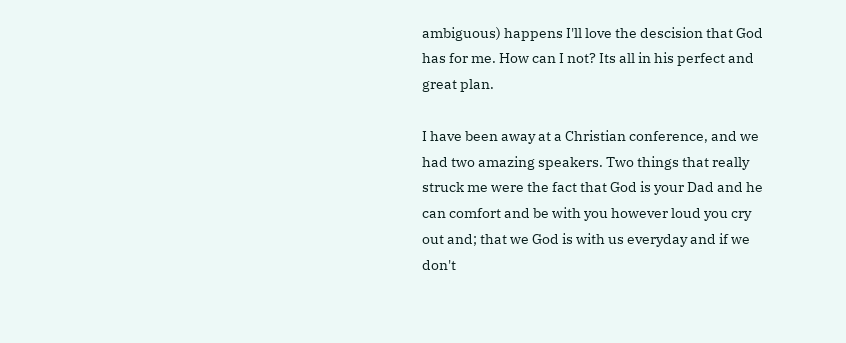ambiguous) happens I'll love the descision that God has for me. How can I not? Its all in his perfect and great plan.

I have been away at a Christian conference, and we had two amazing speakers. Two things that really struck me were the fact that God is your Dad and he can comfort and be with you however loud you cry out and; that we God is with us everyday and if we don't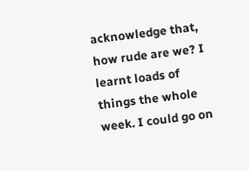acknowledge that, how rude are we? I learnt loads of things the whole week. I could go on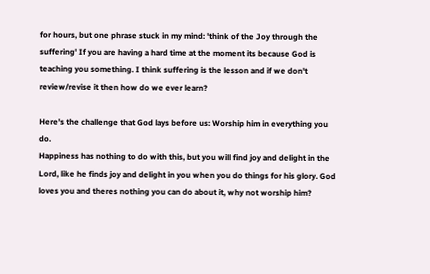for hours, but one phrase stuck in my mind: 'think of the Joy through the suffering' If you are having a hard time at the moment its because God is teaching you something. I think suffering is the lesson and if we don't review/revise it then how do we ever learn?

Here's the challenge that God lays before us: Worship him in everything you do.
Happiness has nothing to do with this, but you will find joy and delight in the Lord, like he finds joy and delight in you when you do things for his glory. God loves you and theres nothing you can do about it, why not worship him?